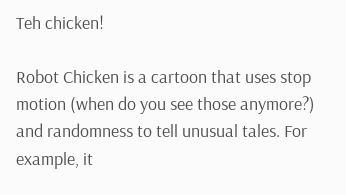Teh chicken!

Robot Chicken is a cartoon that uses stop motion (when do you see those anymore?) and randomness to tell unusual tales. For example, it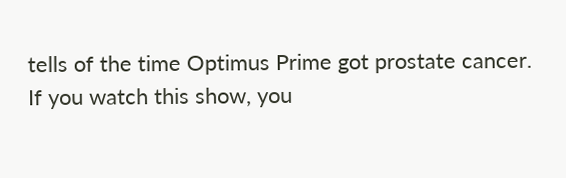tells of the time Optimus Prime got prostate cancer. If you watch this show, you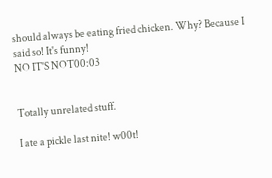should always be eating fried chicken. Why? Because I said so! It's funny!
NO IT'S NOT00:03


Totally unrelated stuff.

I ate a pickle last nite! w00t!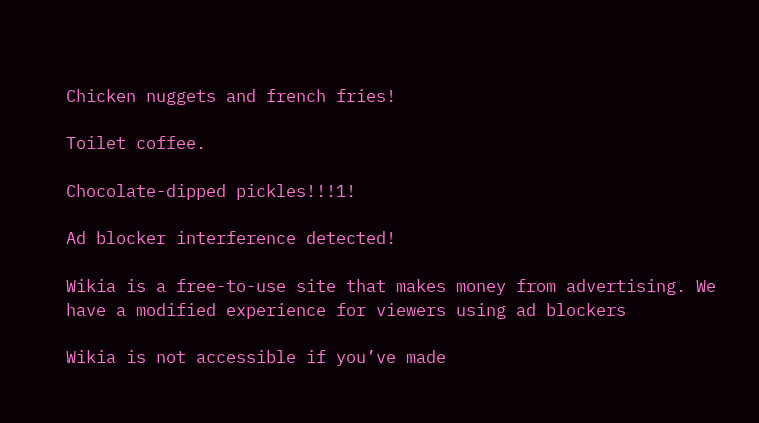Chicken nuggets and french fries!

Toilet coffee.

Chocolate-dipped pickles!!!1!

Ad blocker interference detected!

Wikia is a free-to-use site that makes money from advertising. We have a modified experience for viewers using ad blockers

Wikia is not accessible if you’ve made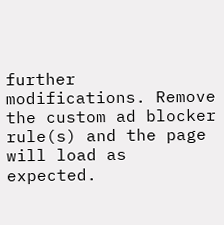further modifications. Remove the custom ad blocker rule(s) and the page will load as expected.